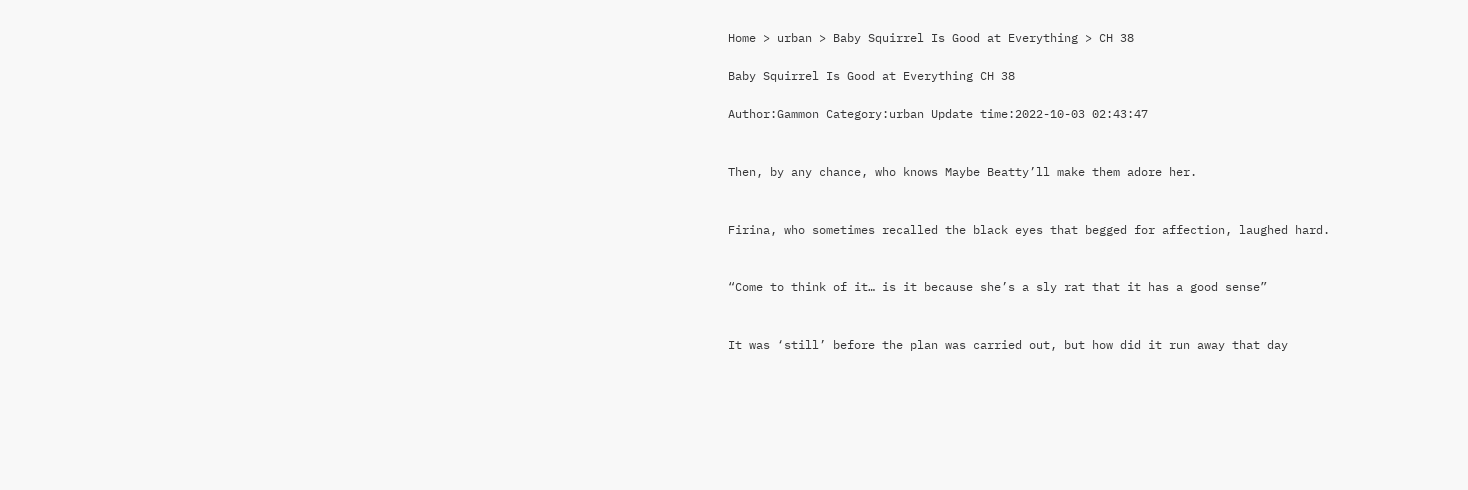Home > urban > Baby Squirrel Is Good at Everything > CH 38

Baby Squirrel Is Good at Everything CH 38

Author:Gammon Category:urban Update time:2022-10-03 02:43:47


Then, by any chance, who knows Maybe Beatty’ll make them adore her.


Firina, who sometimes recalled the black eyes that begged for affection, laughed hard.


“Come to think of it… is it because she’s a sly rat that it has a good sense”


It was ‘still’ before the plan was carried out, but how did it run away that day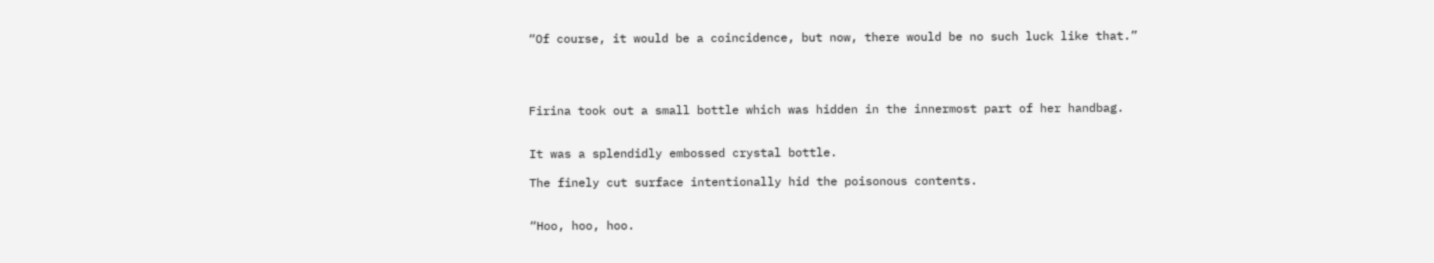“Of course, it would be a coincidence, but now, there would be no such luck like that.”




Firina took out a small bottle which was hidden in the innermost part of her handbag.


It was a splendidly embossed crystal bottle.

The finely cut surface intentionally hid the poisonous contents.


“Hoo, hoo, hoo.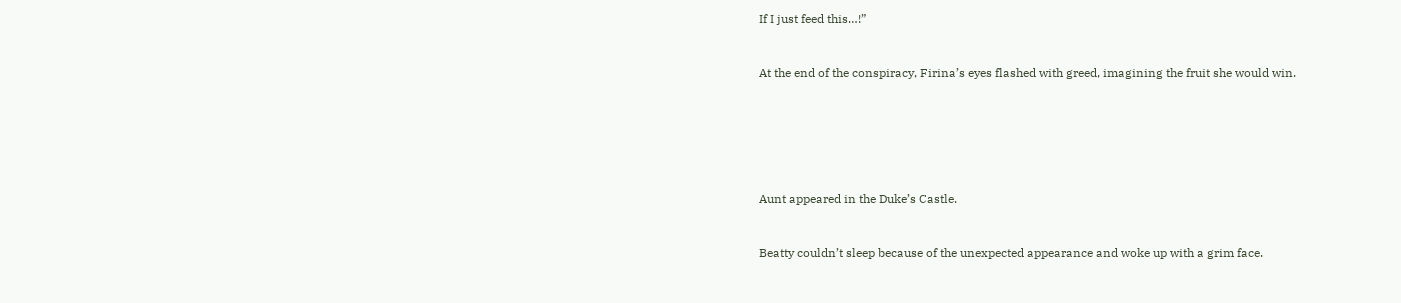If I just feed this…!”


At the end of the conspiracy, Firina’s eyes flashed with greed, imagining the fruit she would win.






Aunt appeared in the Duke’s Castle.


Beatty couldn’t sleep because of the unexpected appearance and woke up with a grim face.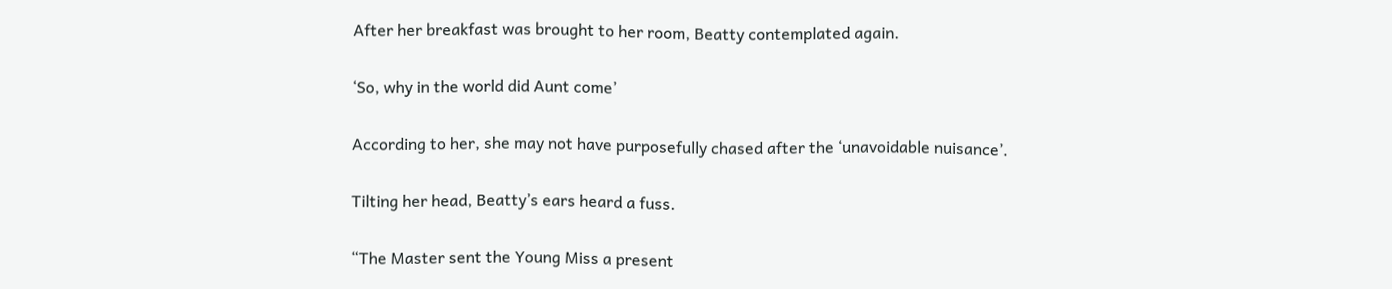After her breakfast was brought to her room, Beatty contemplated again.


‘So, why in the world did Aunt come’


According to her, she may not have purposefully chased after the ‘unavoidable nuisance’.


Tilting her head, Beatty’s ears heard a fuss.


“The Master sent the Young Miss a present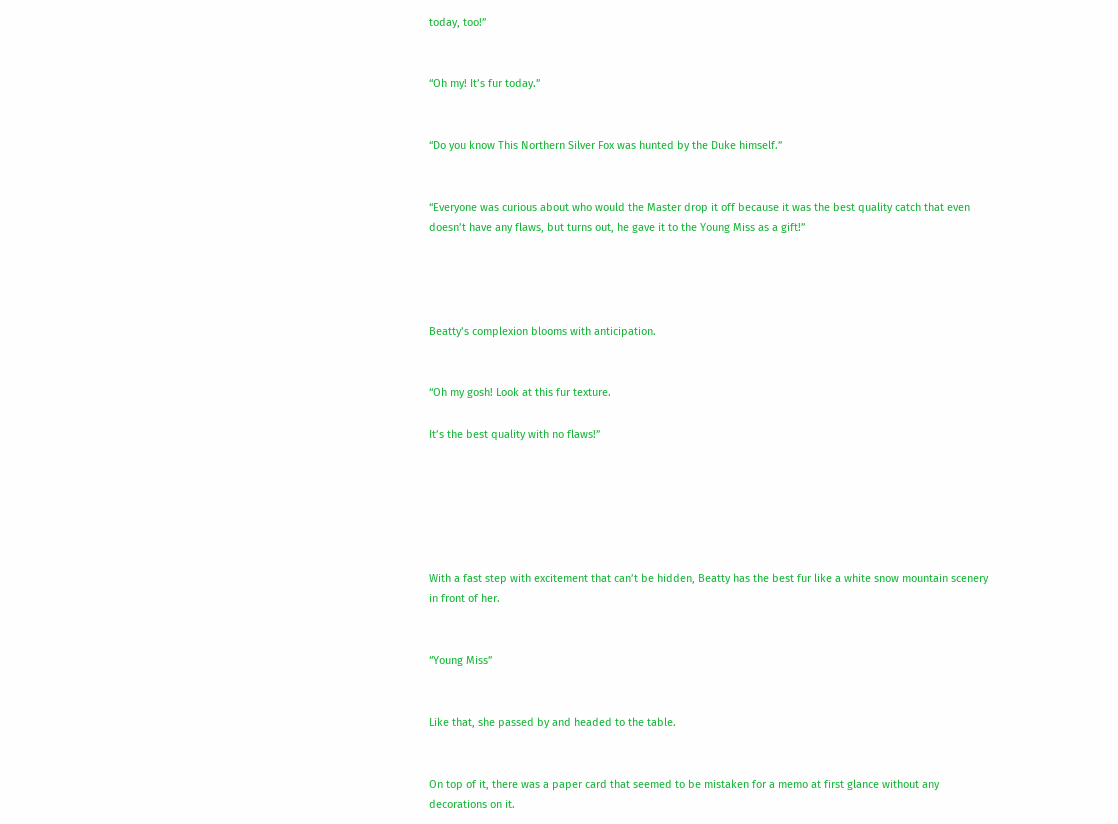today, too!”


“Oh my! It’s fur today.”


“Do you know This Northern Silver Fox was hunted by the Duke himself.”


“Everyone was curious about who would the Master drop it off because it was the best quality catch that even doesn’t have any flaws, but turns out, he gave it to the Young Miss as a gift!”




Beatty’s complexion blooms with anticipation.


“Oh my gosh! Look at this fur texture.

It’s the best quality with no flaws!”






With a fast step with excitement that can’t be hidden, Beatty has the best fur like a white snow mountain scenery in front of her.


“Young Miss”


Like that, she passed by and headed to the table.


On top of it, there was a paper card that seemed to be mistaken for a memo at first glance without any decorations on it.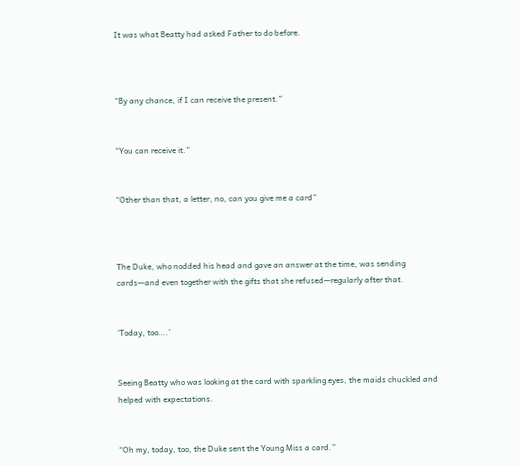It was what Beatty had asked Father to do before.



“By any chance, if I can receive the present.”


“You can receive it.”


“Other than that, a letter, no, can you give me a card”



The Duke, who nodded his head and gave an answer at the time, was sending cards—and even together with the gifts that she refused—regularly after that.


‘Today, too….’


Seeing Beatty who was looking at the card with sparkling eyes, the maids chuckled and helped with expectations.


“Oh my, today, too, the Duke sent the Young Miss a card.”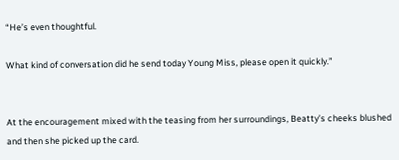“He’s even thoughtful.

What kind of conversation did he send today Young Miss, please open it quickly.”


At the encouragement mixed with the teasing from her surroundings, Beatty’s cheeks blushed and then she picked up the card.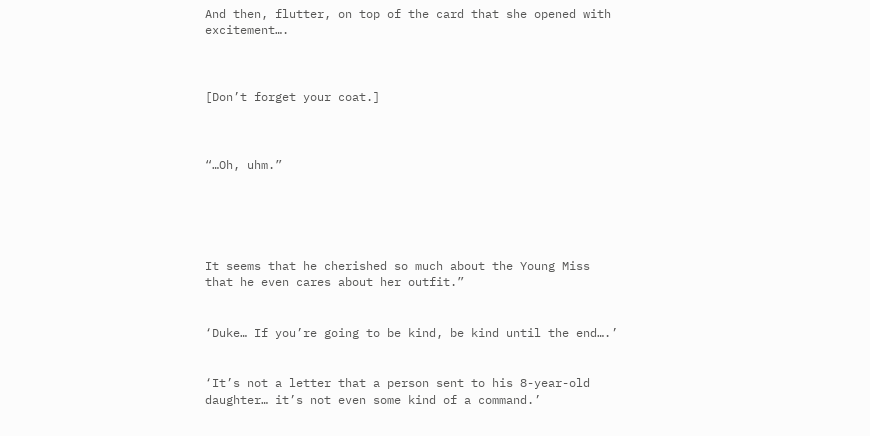And then, flutter, on top of the card that she opened with excitement….



[Don’t forget your coat.]



“…Oh, uhm.”





It seems that he cherished so much about the Young Miss that he even cares about her outfit.”


‘Duke… If you’re going to be kind, be kind until the end….’


‘It’s not a letter that a person sent to his 8-year-old daughter… it’s not even some kind of a command.’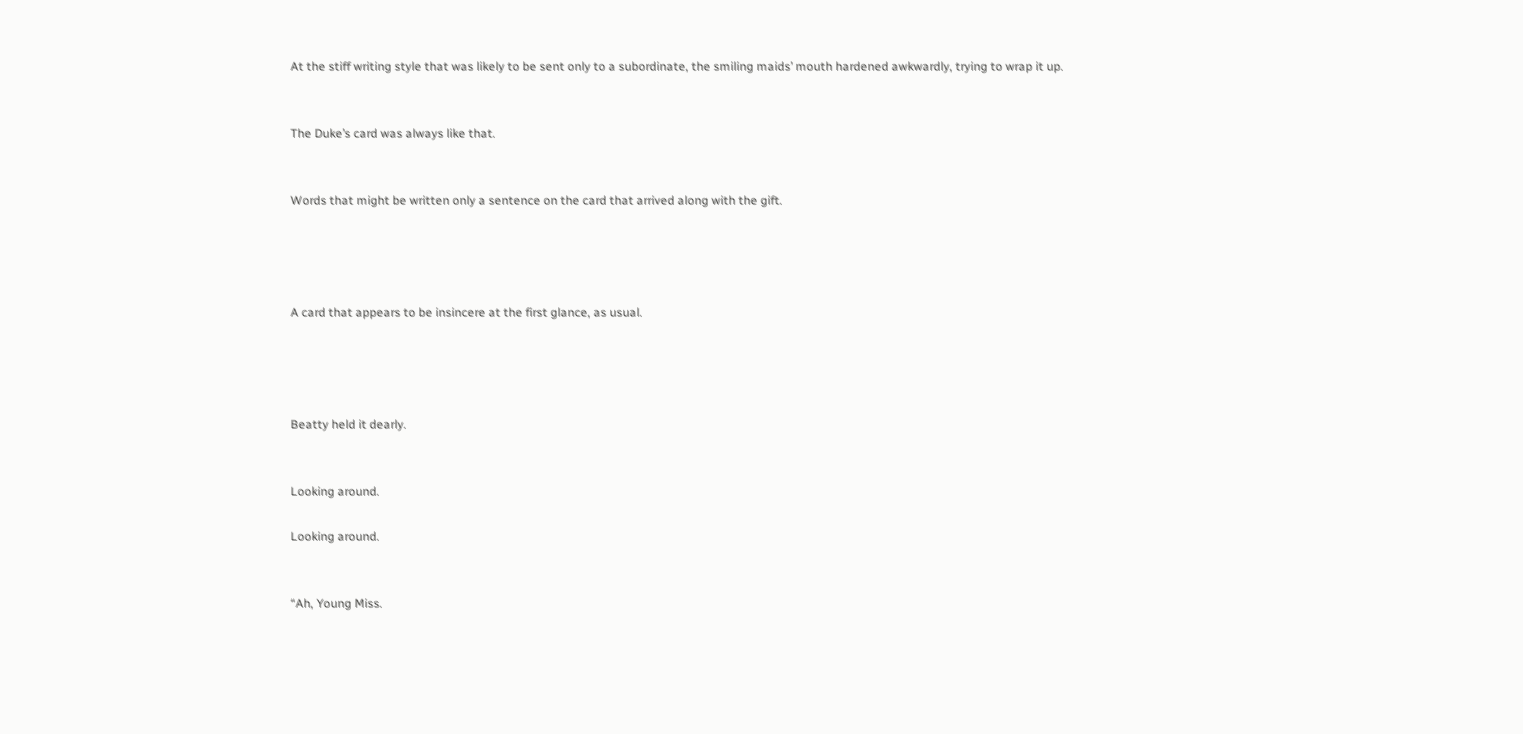At the stiff writing style that was likely to be sent only to a subordinate, the smiling maids’ mouth hardened awkwardly, trying to wrap it up.


The Duke’s card was always like that.


Words that might be written only a sentence on the card that arrived along with the gift.




A card that appears to be insincere at the first glance, as usual.




Beatty held it dearly.


Looking around.

Looking around.


“Ah, Young Miss.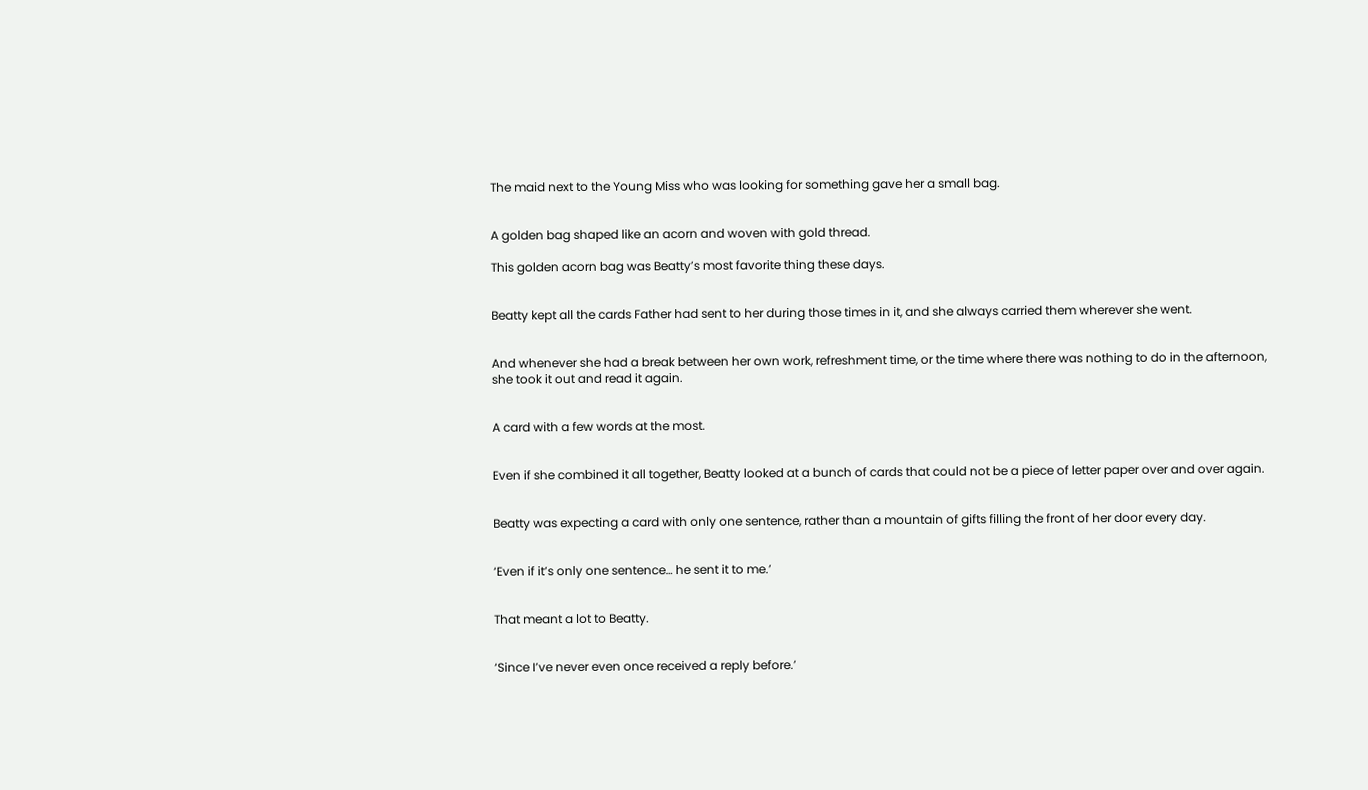The maid next to the Young Miss who was looking for something gave her a small bag.


A golden bag shaped like an acorn and woven with gold thread.

This golden acorn bag was Beatty’s most favorite thing these days.


Beatty kept all the cards Father had sent to her during those times in it, and she always carried them wherever she went.


And whenever she had a break between her own work, refreshment time, or the time where there was nothing to do in the afternoon, she took it out and read it again.


A card with a few words at the most.


Even if she combined it all together, Beatty looked at a bunch of cards that could not be a piece of letter paper over and over again.


Beatty was expecting a card with only one sentence, rather than a mountain of gifts filling the front of her door every day.


‘Even if it’s only one sentence… he sent it to me.’


That meant a lot to Beatty.


‘Since I’ve never even once received a reply before.’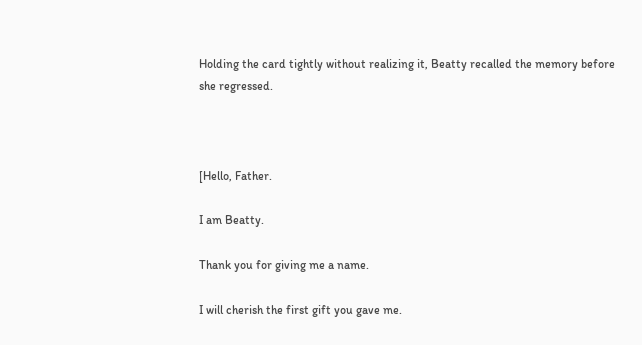Holding the card tightly without realizing it, Beatty recalled the memory before she regressed.



[Hello, Father.

I am Beatty.

Thank you for giving me a name.

I will cherish the first gift you gave me.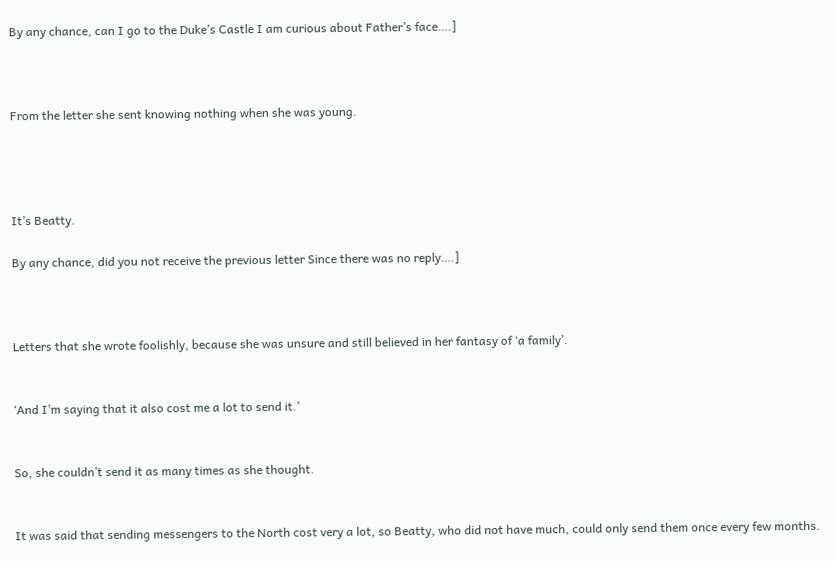By any chance, can I go to the Duke’s Castle I am curious about Father’s face….]



From the letter she sent knowing nothing when she was young.




It’s Beatty.

By any chance, did you not receive the previous letter Since there was no reply….]



Letters that she wrote foolishly, because she was unsure and still believed in her fantasy of ‘a family’.


‘And I’m saying that it also cost me a lot to send it.’


So, she couldn’t send it as many times as she thought.


It was said that sending messengers to the North cost very a lot, so Beatty, who did not have much, could only send them once every few months.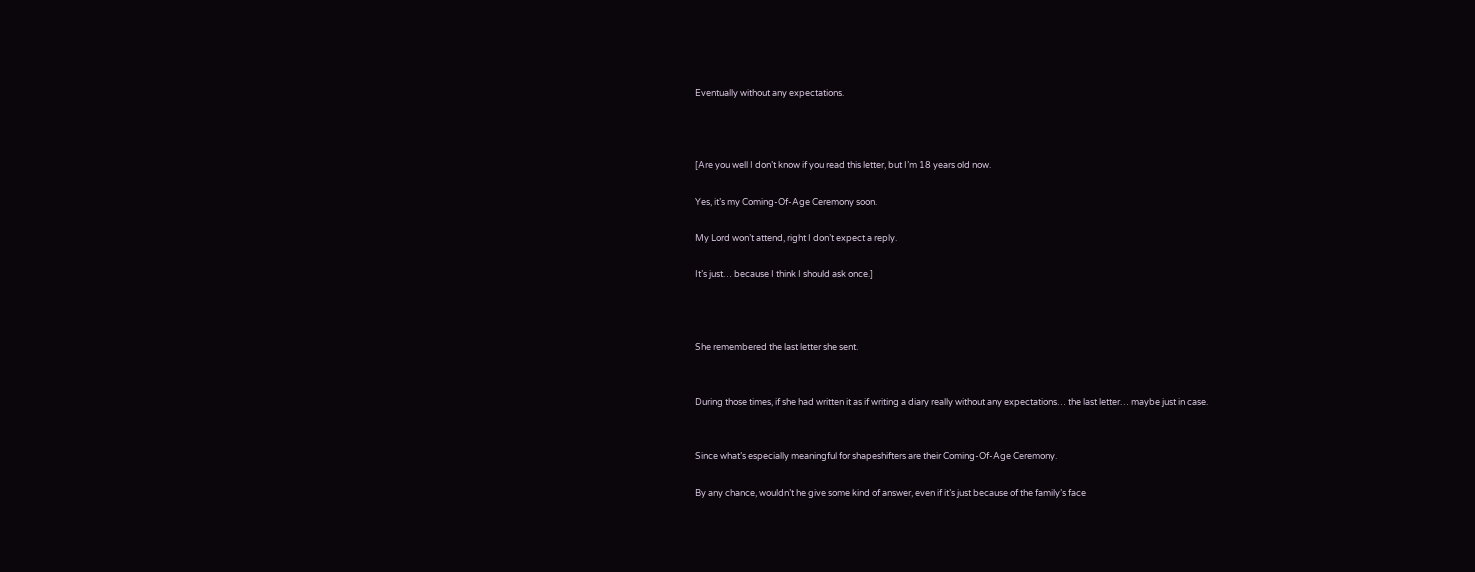Eventually without any expectations.



[Are you well I don’t know if you read this letter, but I’m 18 years old now.

Yes, it’s my Coming-Of-Age Ceremony soon.

My Lord won’t attend, right I don’t expect a reply.

It’s just… because I think I should ask once.]



She remembered the last letter she sent.


During those times, if she had written it as if writing a diary really without any expectations… the last letter… maybe just in case.


Since what’s especially meaningful for shapeshifters are their Coming-Of-Age Ceremony.

By any chance, wouldn’t he give some kind of answer, even if it’s just because of the family’s face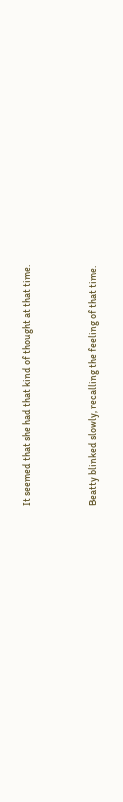It seemed that she had that kind of thought at that time.


Beatty blinked slowly, recalling the feeling of that time.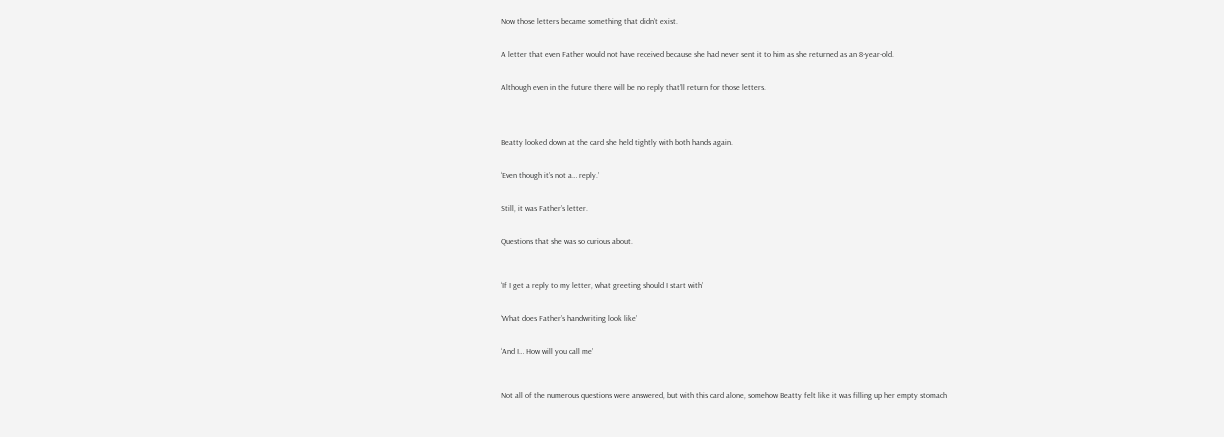Now those letters became something that didn’t exist.


A letter that even Father would not have received because she had never sent it to him as she returned as an 8-year-old.


Although even in the future there will be no reply that’ll return for those letters.




Beatty looked down at the card she held tightly with both hands again.


‘Even though it’s not a… reply.’


Still, it was Father’s letter.


Questions that she was so curious about.



‘If I get a reply to my letter, what greeting should I start with’


‘What does Father’s handwriting look like’


‘And I… How will you call me’



Not all of the numerous questions were answered, but with this card alone, somehow Beatty felt like it was filling up her empty stomach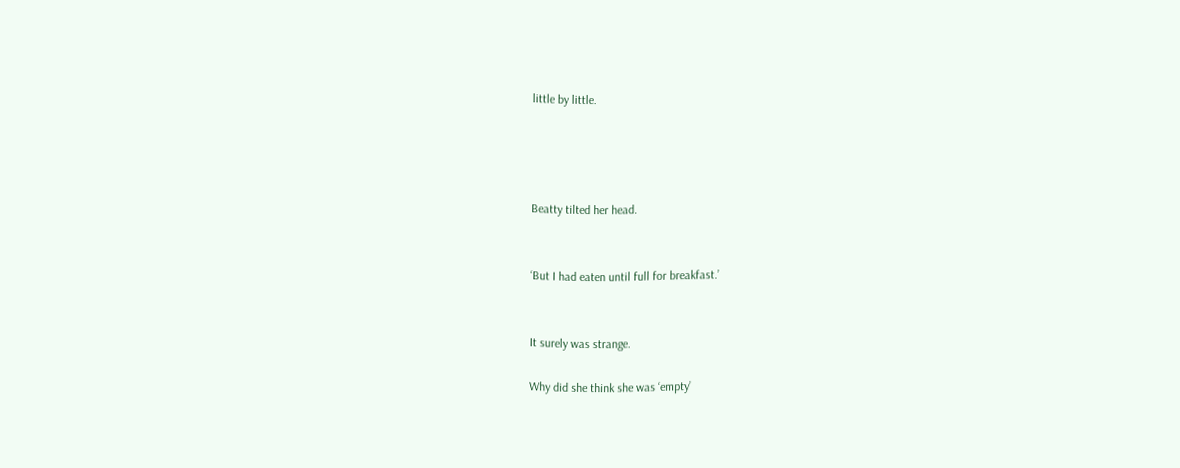little by little.




Beatty tilted her head.


‘But I had eaten until full for breakfast.’


It surely was strange.

Why did she think she was ‘empty’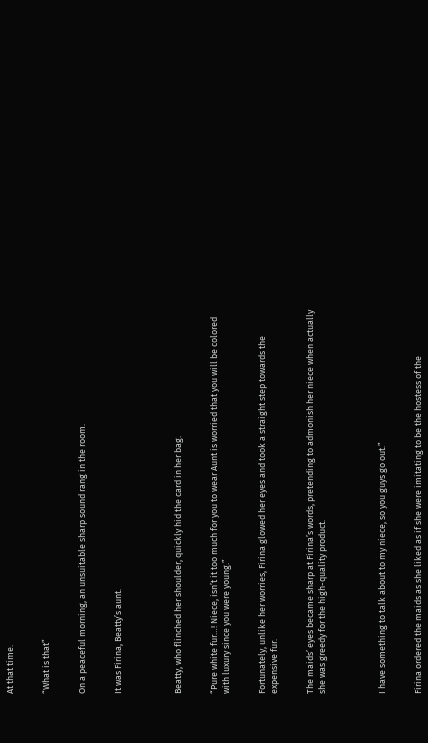At that time.


“What is that”


On a peaceful morning, an unsuitable sharp sound rang in the room.


It was Firina, Beatty’s aunt.




Beatty, who flinched her shoulder, quickly hid the card in her bag.


“Pure white fur…! Niece, isn’t it too much for you to wear Aunt is worried that you will be colored with luxury since you were young.”


Fortunately, unlike her worries, Firina glowed her eyes and took a straight step towards the expensive fur.


The maids’ eyes became sharp at Firina’s words, pretending to admonish her niece when actually she was greedy for the high-quality product.




I have something to talk about to my niece, so you guys go out.”


Firina ordered the maids as she liked as if she were imitating to be the hostess of the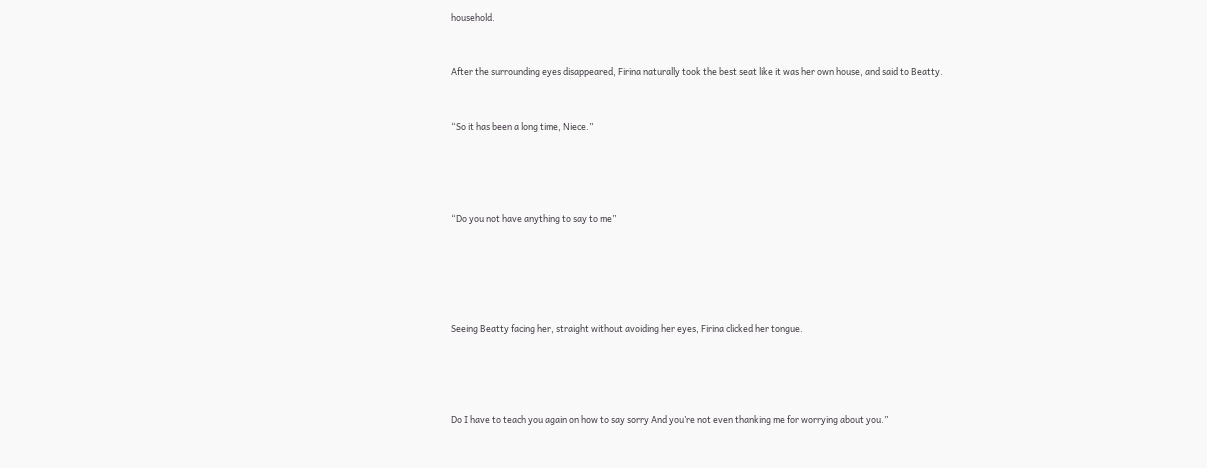household.


After the surrounding eyes disappeared, Firina naturally took the best seat like it was her own house, and said to Beatty.


“So it has been a long time, Niece.”




“Do you not have anything to say to me”





Seeing Beatty facing her, straight without avoiding her eyes, Firina clicked her tongue.




Do I have to teach you again on how to say sorry And you’re not even thanking me for worrying about you.”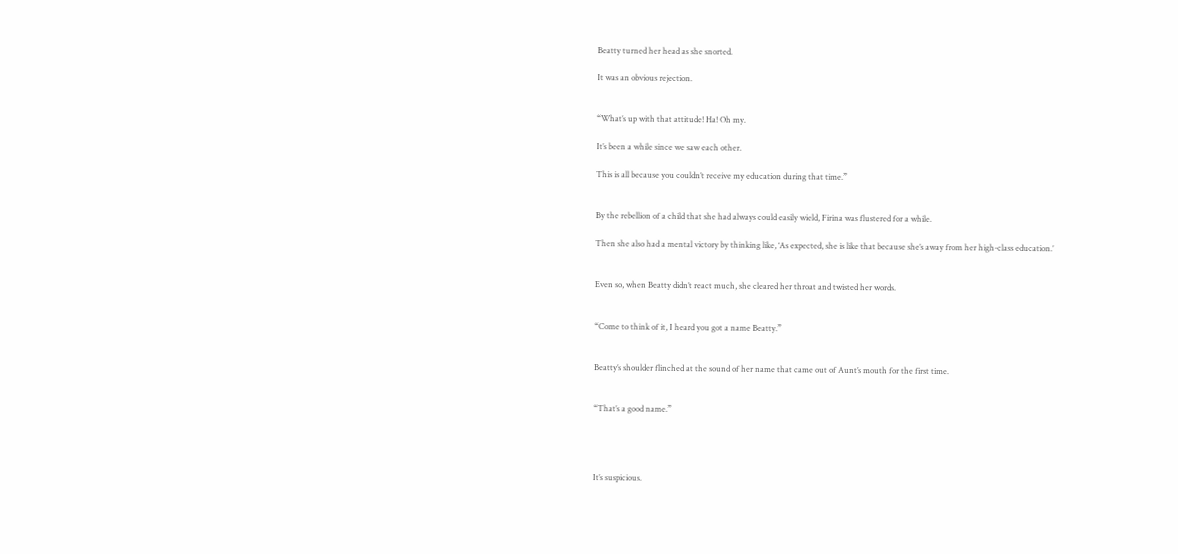Beatty turned her head as she snorted.

It was an obvious rejection.


“What’s up with that attitude! Ha! Oh my.

It’s been a while since we saw each other.

This is all because you couldn’t receive my education during that time.”


By the rebellion of a child that she had always could easily wield, Firina was flustered for a while.

Then she also had a mental victory by thinking like, ‘As expected, she is like that because she’s away from her high-class education.’


Even so, when Beatty didn’t react much, she cleared her throat and twisted her words.


“Come to think of it, I heard you got a name Beatty.”


Beatty’s shoulder flinched at the sound of her name that came out of Aunt’s mouth for the first time.


“That’s a good name.”




It’s suspicious.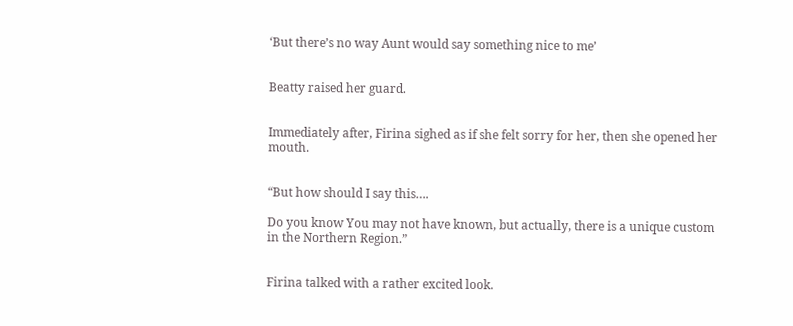‘But there’s no way Aunt would say something nice to me’


Beatty raised her guard.


Immediately after, Firina sighed as if she felt sorry for her, then she opened her mouth.


“But how should I say this….

Do you know You may not have known, but actually, there is a unique custom in the Northern Region.”


Firina talked with a rather excited look.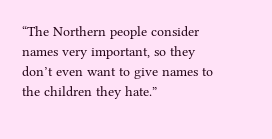“The Northern people consider names very important, so they don’t even want to give names to the children they hate.”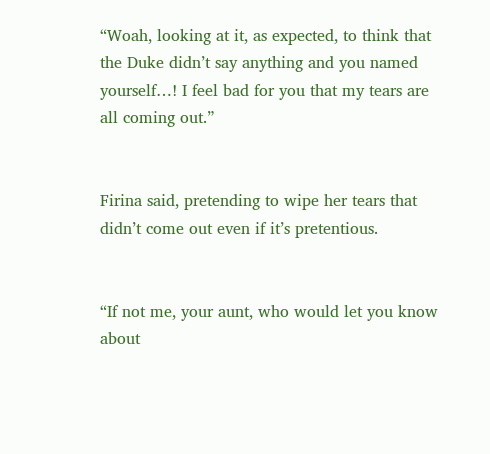“Woah, looking at it, as expected, to think that the Duke didn’t say anything and you named yourself…! I feel bad for you that my tears are all coming out.”


Firina said, pretending to wipe her tears that didn’t come out even if it’s pretentious.


“If not me, your aunt, who would let you know about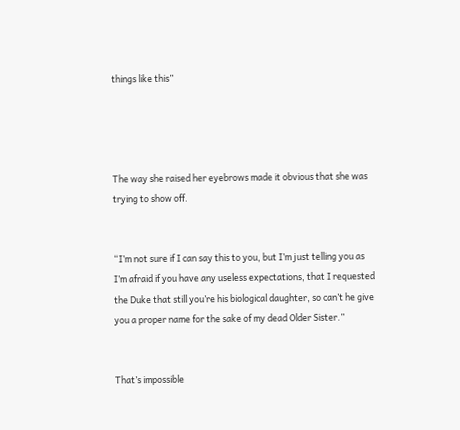things like this”




The way she raised her eyebrows made it obvious that she was trying to show off.


“I’m not sure if I can say this to you, but I’m just telling you as I’m afraid if you have any useless expectations, that I requested the Duke that still you’re his biological daughter, so can’t he give you a proper name for the sake of my dead Older Sister.”


That’s impossible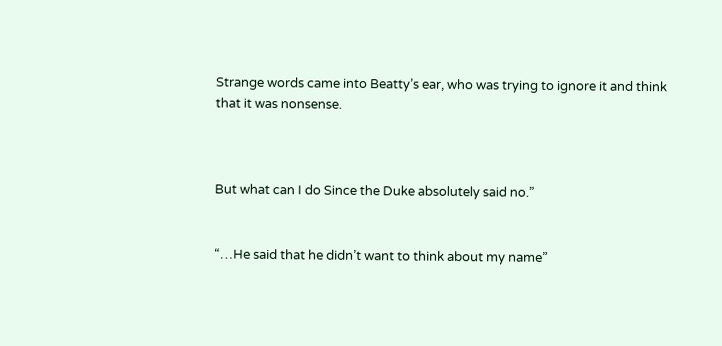Strange words came into Beatty’s ear, who was trying to ignore it and think that it was nonsense.



But what can I do Since the Duke absolutely said no.”


“…He said that he didn’t want to think about my name”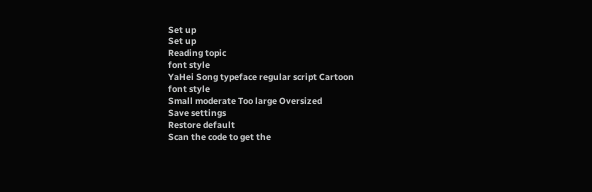Set up
Set up
Reading topic
font style
YaHei Song typeface regular script Cartoon
font style
Small moderate Too large Oversized
Save settings
Restore default
Scan the code to get the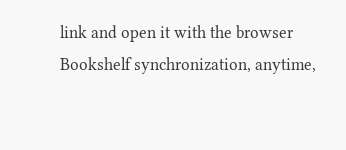link and open it with the browser
Bookshelf synchronization, anytime,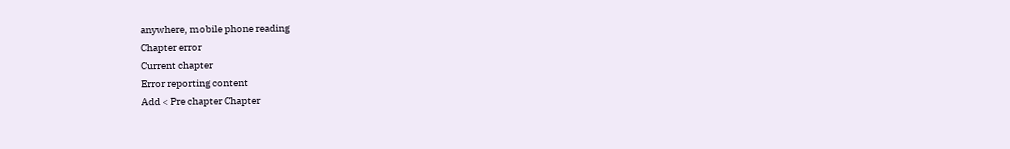anywhere, mobile phone reading
Chapter error
Current chapter
Error reporting content
Add < Pre chapter Chapter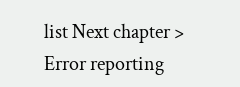list Next chapter > Error reporting